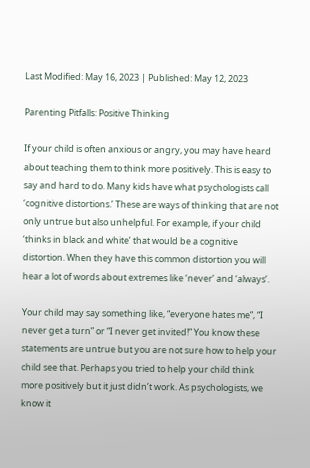Last Modified: May 16, 2023 | Published: May 12, 2023

Parenting Pitfalls: Positive Thinking

If your child is often anxious or angry, you may have heard about teaching them to think more positively. This is easy to say and hard to do. Many kids have what psychologists call ‘cognitive distortions.’ These are ways of thinking that are not only untrue but also unhelpful. For example, if your child ‘thinks in black and white’ that would be a cognitive distortion. When they have this common distortion you will hear a lot of words about extremes like ‘never’ and ‘always’.

Your child may say something like, “everyone hates me”, “I never get a turn” or “I never get invited!” You know these statements are untrue but you are not sure how to help your child see that. Perhaps you tried to help your child think more positively but it just didn’t work. As psychologists, we know it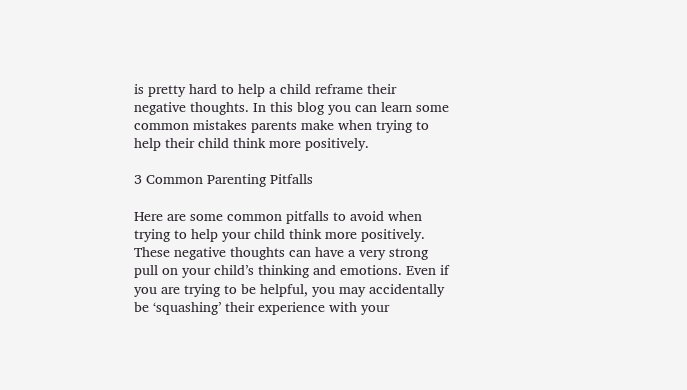is pretty hard to help a child reframe their negative thoughts. In this blog you can learn some common mistakes parents make when trying to help their child think more positively.

3 Common Parenting Pitfalls

Here are some common pitfalls to avoid when trying to help your child think more positively. These negative thoughts can have a very strong pull on your child’s thinking and emotions. Even if you are trying to be helpful, you may accidentally be ‘squashing’ their experience with your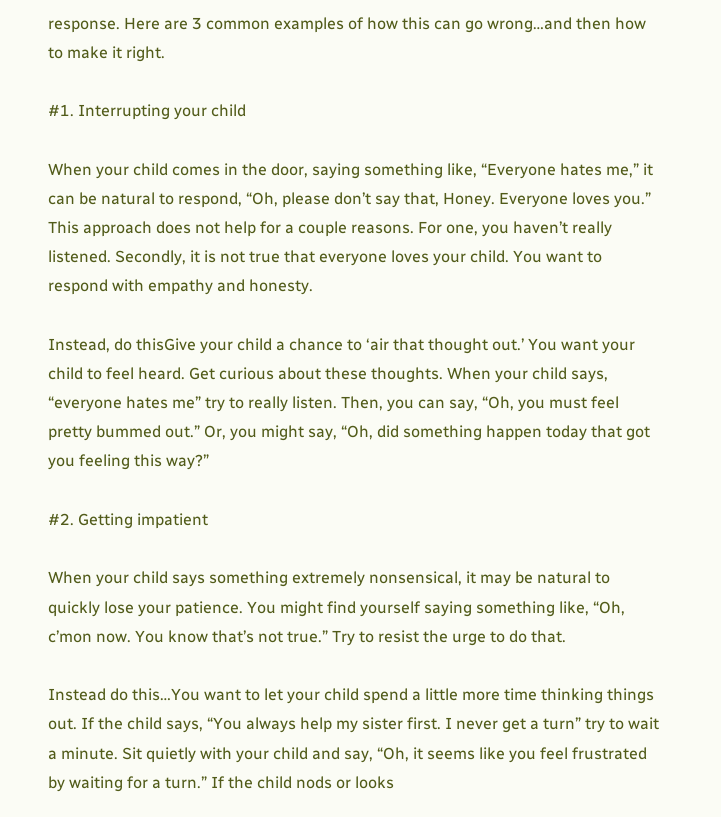response. Here are 3 common examples of how this can go wrong…and then how to make it right.

#1. Interrupting your child

When your child comes in the door, saying something like, “Everyone hates me,” it can be natural to respond, “Oh, please don’t say that, Honey. Everyone loves you.” This approach does not help for a couple reasons. For one, you haven’t really listened. Secondly, it is not true that everyone loves your child. You want to respond with empathy and honesty.

Instead, do thisGive your child a chance to ‘air that thought out.’ You want your child to feel heard. Get curious about these thoughts. When your child says, “everyone hates me” try to really listen. Then, you can say, “Oh, you must feel pretty bummed out.” Or, you might say, “Oh, did something happen today that got you feeling this way?”

#2. Getting impatient

When your child says something extremely nonsensical, it may be natural to quickly lose your patience. You might find yourself saying something like, “Oh, c’mon now. You know that’s not true.” Try to resist the urge to do that.

Instead do this…You want to let your child spend a little more time thinking things out. If the child says, “You always help my sister first. I never get a turn” try to wait a minute. Sit quietly with your child and say, “Oh, it seems like you feel frustrated by waiting for a turn.” If the child nods or looks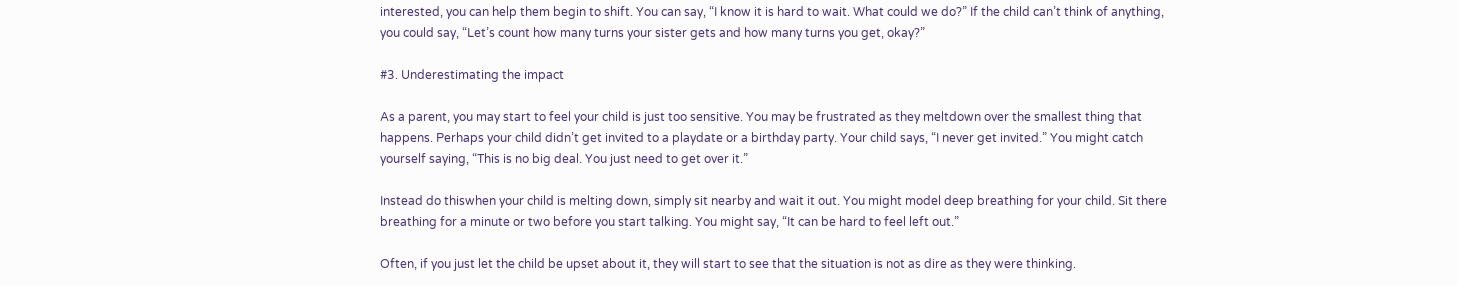interested, you can help them begin to shift. You can say, “I know it is hard to wait. What could we do?” If the child can’t think of anything, you could say, “Let’s count how many turns your sister gets and how many turns you get, okay?”

#3. Underestimating the impact

As a parent, you may start to feel your child is just too sensitive. You may be frustrated as they meltdown over the smallest thing that happens. Perhaps your child didn’t get invited to a playdate or a birthday party. Your child says, “I never get invited.” You might catch yourself saying, “This is no big deal. You just need to get over it.”

Instead do thiswhen your child is melting down, simply sit nearby and wait it out. You might model deep breathing for your child. Sit there breathing for a minute or two before you start talking. You might say, “It can be hard to feel left out.”

Often, if you just let the child be upset about it, they will start to see that the situation is not as dire as they were thinking.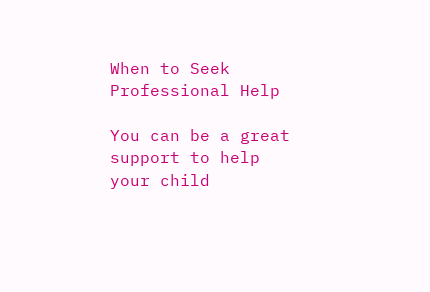When to Seek Professional Help

You can be a great support to help your child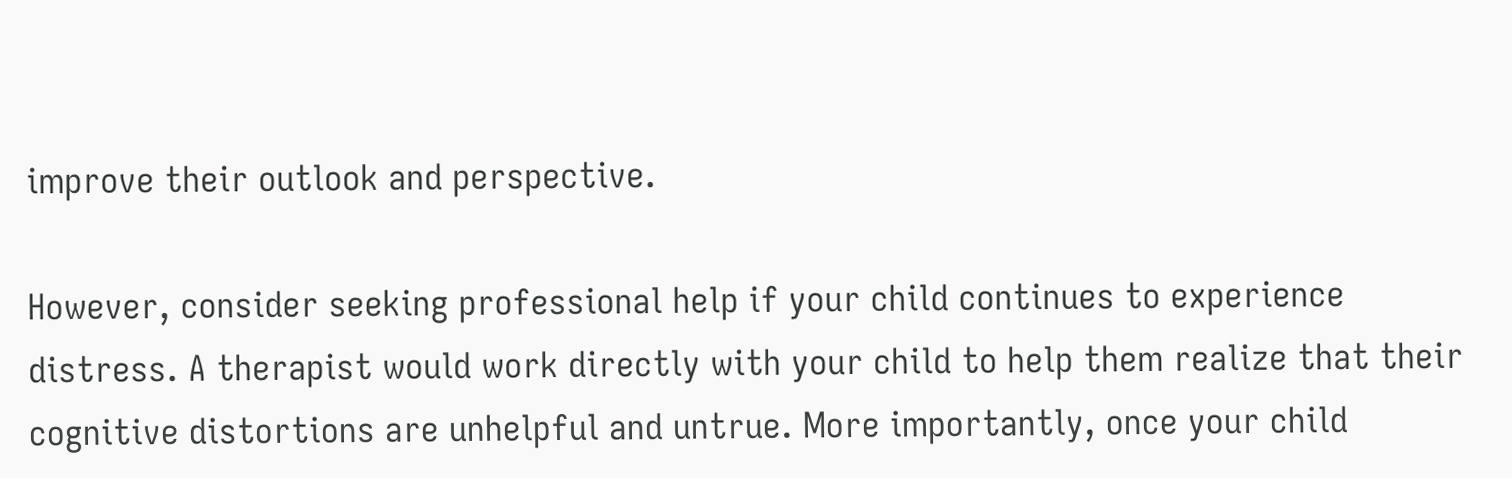improve their outlook and perspective.

However, consider seeking professional help if your child continues to experience distress. A therapist would work directly with your child to help them realize that their cognitive distortions are unhelpful and untrue. More importantly, once your child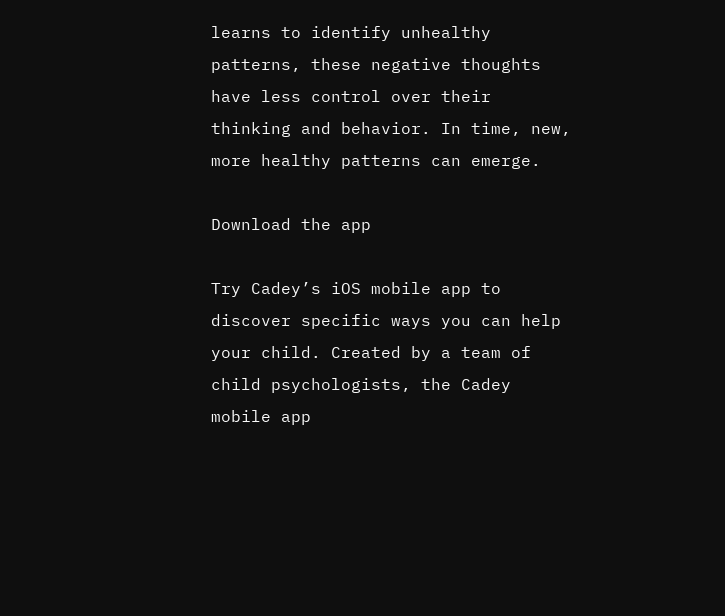learns to identify unhealthy patterns, these negative thoughts have less control over their thinking and behavior. In time, new, more healthy patterns can emerge.

Download the app

Try Cadey’s iOS mobile app to discover specific ways you can help your child. Created by a team of child psychologists, the Cadey mobile app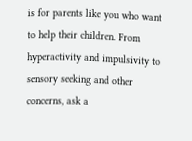is for parents like you who want to help their children. From hyperactivity and impulsivity to sensory seeking and other concerns, ask a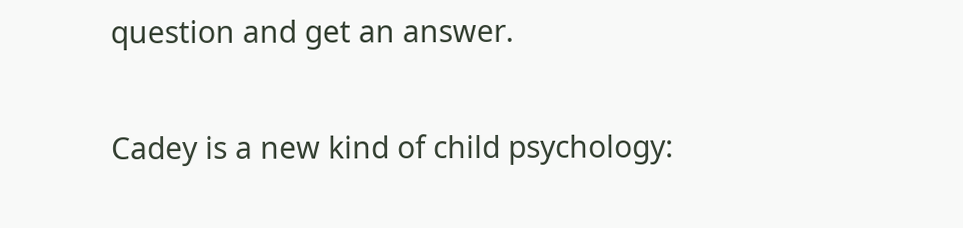question and get an answer.

Cadey is a new kind of child psychology: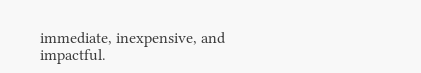immediate, inexpensive, and impactful.